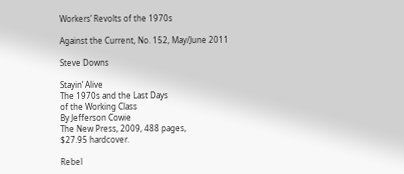Workers’ Revolts of the 1970s

Against the Current, No. 152, May/June 2011

Steve Downs

Stayin’ Alive
The 1970s and the Last Days
of the Working Class
By Jefferson Cowie
The New Press, 2009, 488 pages,
$27.95 hardcover.

Rebel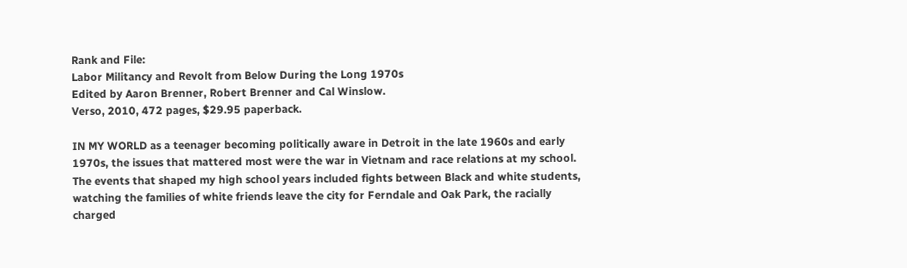Rank and File:
Labor Militancy and Revolt from Below During the Long 1970s
Edited by Aaron Brenner, Robert Brenner and Cal Winslow.
Verso, 2010, 472 pages, $29.95 paperback.

IN MY WORLD as a teenager becoming politically aware in Detroit in the late 1960s and early 1970s, the issues that mattered most were the war in Vietnam and race relations at my school. The events that shaped my high school years included fights between Black and white students, watching the families of white friends leave the city for Ferndale and Oak Park, the racially charged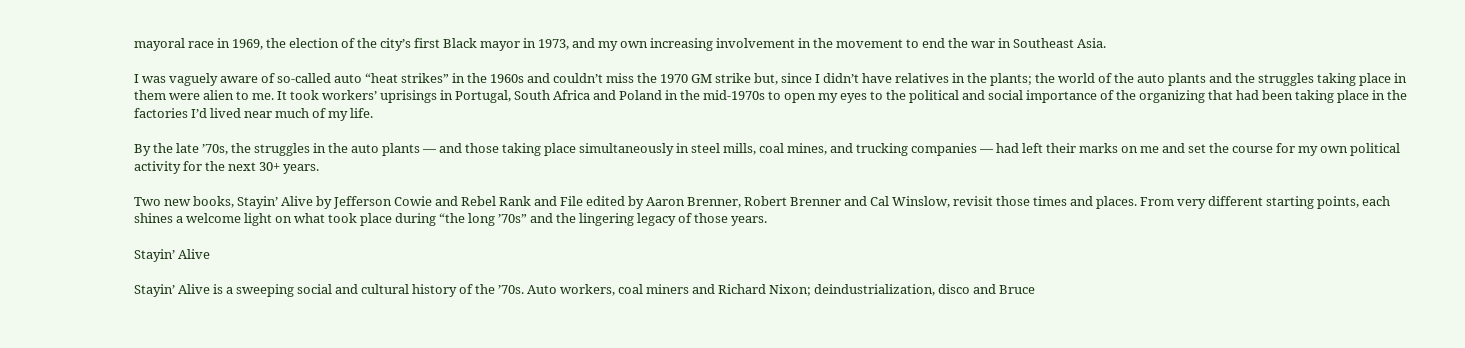mayoral race in 1969, the election of the city’s first Black mayor in 1973, and my own increasing involvement in the movement to end the war in Southeast Asia.

I was vaguely aware of so-called auto “heat strikes” in the 1960s and couldn’t miss the 1970 GM strike but, since I didn’t have relatives in the plants; the world of the auto plants and the struggles taking place in them were alien to me. It took workers’ uprisings in Portugal, South Africa and Poland in the mid-1970s to open my eyes to the political and social importance of the organizing that had been taking place in the factories I’d lived near much of my life.

By the late ’70s, the struggles in the auto plants — and those taking place simultaneously in steel mills, coal mines, and trucking companies — had left their marks on me and set the course for my own political activity for the next 30+ years.

Two new books, Stayin’ Alive by Jefferson Cowie and Rebel Rank and File edited by Aaron Brenner, Robert Brenner and Cal Winslow, revisit those times and places. From very different starting points, each shines a welcome light on what took place during “the long ’70s” and the lingering legacy of those years.

Stayin’ Alive

Stayin’ Alive is a sweeping social and cultural history of the ’70s. Auto workers, coal miners and Richard Nixon; deindustrialization, disco and Bruce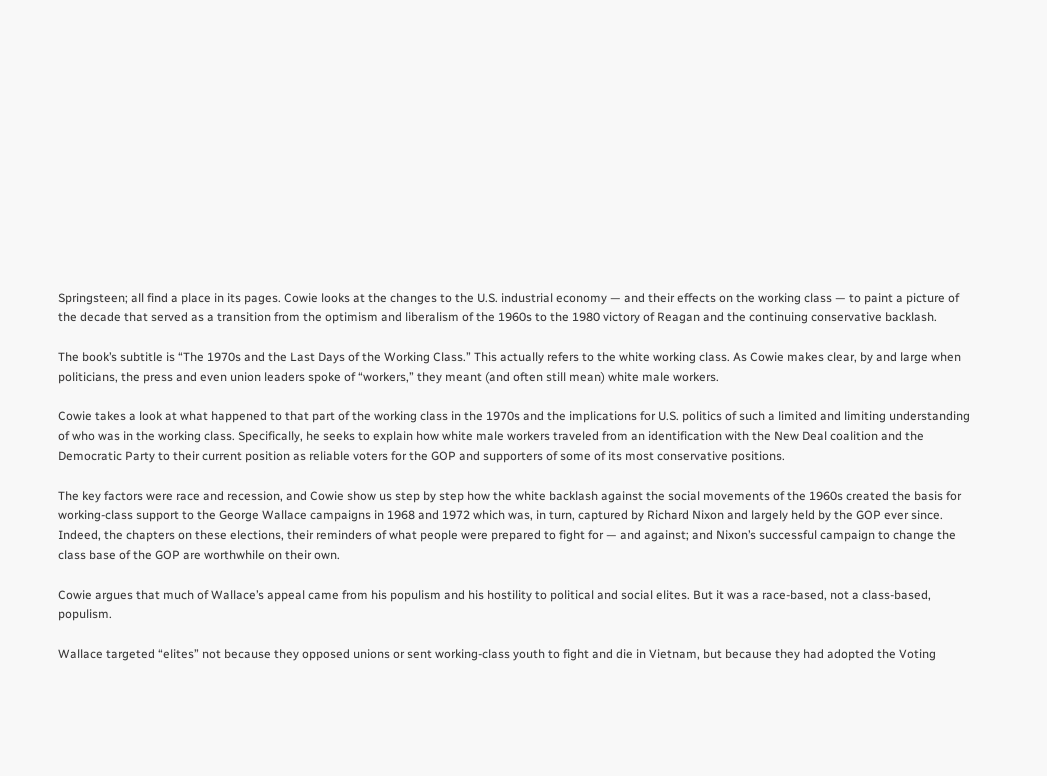Springsteen; all find a place in its pages. Cowie looks at the changes to the U.S. industrial economy — and their effects on the working class — to paint a picture of the decade that served as a transition from the optimism and liberalism of the 1960s to the 1980 victory of Reagan and the continuing conservative backlash.

The book’s subtitle is “The 1970s and the Last Days of the Working Class.” This actually refers to the white working class. As Cowie makes clear, by and large when politicians, the press and even union leaders spoke of “workers,” they meant (and often still mean) white male workers.

Cowie takes a look at what happened to that part of the working class in the 1970s and the implications for U.S. politics of such a limited and limiting understanding of who was in the working class. Specifically, he seeks to explain how white male workers traveled from an identification with the New Deal coalition and the Democratic Party to their current position as reliable voters for the GOP and supporters of some of its most conservative positions.

The key factors were race and recession, and Cowie show us step by step how the white backlash against the social movements of the 1960s created the basis for working-class support to the George Wallace campaigns in 1968 and 1972 which was, in turn, captured by Richard Nixon and largely held by the GOP ever since. Indeed, the chapters on these elections, their reminders of what people were prepared to fight for — and against; and Nixon’s successful campaign to change the class base of the GOP are worthwhile on their own.

Cowie argues that much of Wallace’s appeal came from his populism and his hostility to political and social elites. But it was a race-based, not a class-based, populism.

Wallace targeted “elites” not because they opposed unions or sent working-class youth to fight and die in Vietnam, but because they had adopted the Voting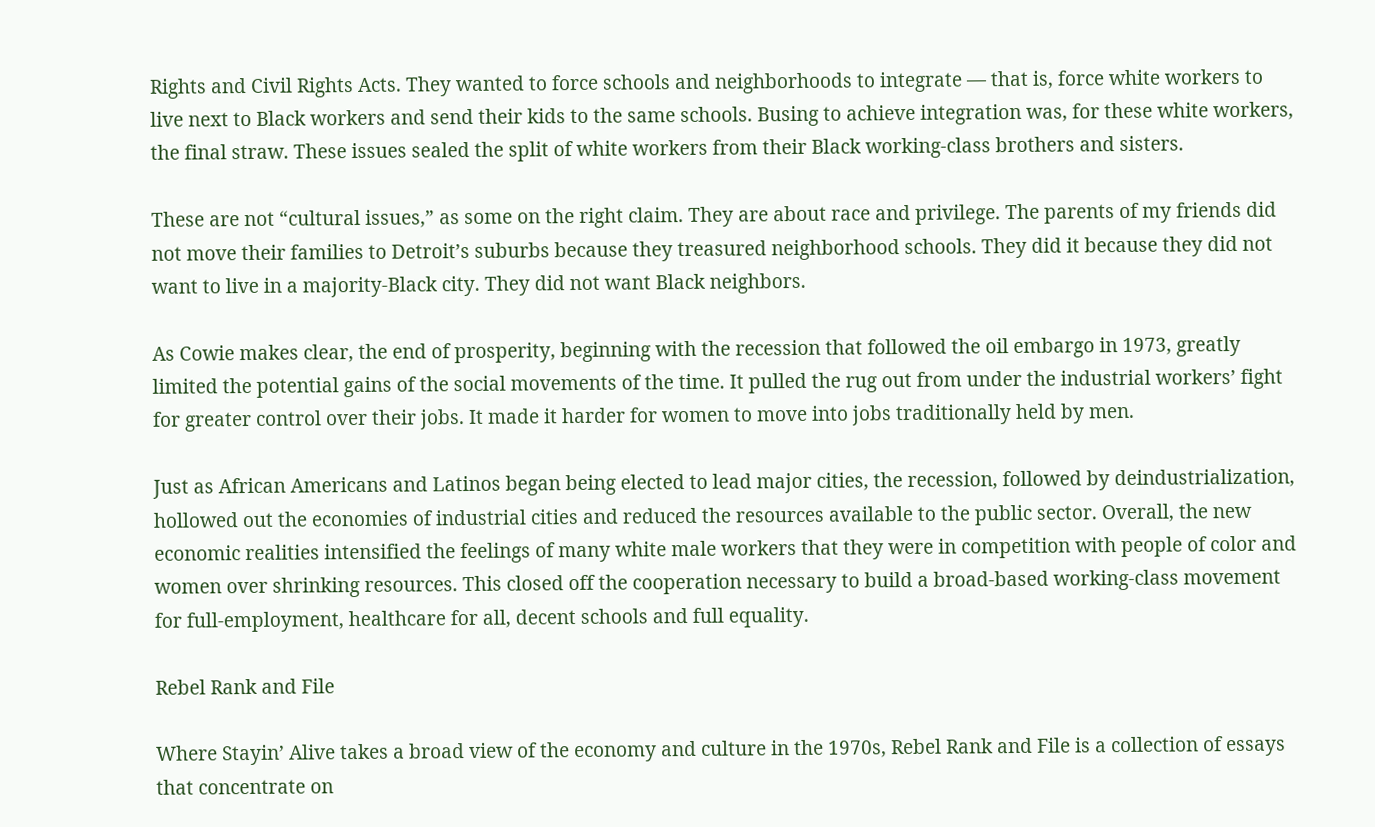Rights and Civil Rights Acts. They wanted to force schools and neighborhoods to integrate — that is, force white workers to live next to Black workers and send their kids to the same schools. Busing to achieve integration was, for these white workers, the final straw. These issues sealed the split of white workers from their Black working-class brothers and sisters.

These are not “cultural issues,” as some on the right claim. They are about race and privilege. The parents of my friends did not move their families to Detroit’s suburbs because they treasured neighborhood schools. They did it because they did not want to live in a majority-Black city. They did not want Black neighbors.

As Cowie makes clear, the end of prosperity, beginning with the recession that followed the oil embargo in 1973, greatly limited the potential gains of the social movements of the time. It pulled the rug out from under the industrial workers’ fight for greater control over their jobs. It made it harder for women to move into jobs traditionally held by men.

Just as African Americans and Latinos began being elected to lead major cities, the recession, followed by deindustrialization, hollowed out the economies of industrial cities and reduced the resources available to the public sector. Overall, the new economic realities intensified the feelings of many white male workers that they were in competition with people of color and women over shrinking resources. This closed off the cooperation necessary to build a broad-based working-class movement for full-employment, healthcare for all, decent schools and full equality.

Rebel Rank and File

Where Stayin’ Alive takes a broad view of the economy and culture in the 1970s, Rebel Rank and File is a collection of essays that concentrate on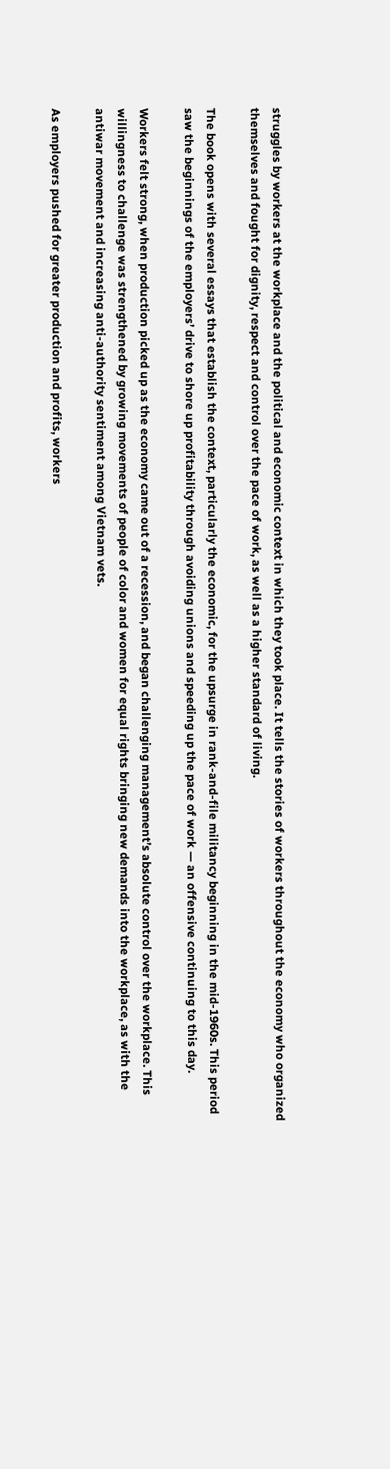struggles by workers at the workplace and the political and economic context in which they took place. It tells the stories of workers throughout the economy who organized themselves and fought for dignity, respect and control over the pace of work, as well as a higher standard of living.

The book opens with several essays that establish the context, particularly the economic, for the upsurge in rank-and-file militancy beginning in the mid-1960s. This period saw the beginnings of the employers’ drive to shore up profitability through avoiding unions and speeding up the pace of work — an offensive continuing to this day.

Workers felt strong, when production picked up as the economy came out of a recession, and began challenging management’s absolute control over the workplace. This willingness to challenge was strengthened by growing movements of people of color and women for equal rights bringing new demands into the workplace, as with the antiwar movement and increasing anti-authority sentiment among Vietnam vets.

As employers pushed for greater production and profits, workers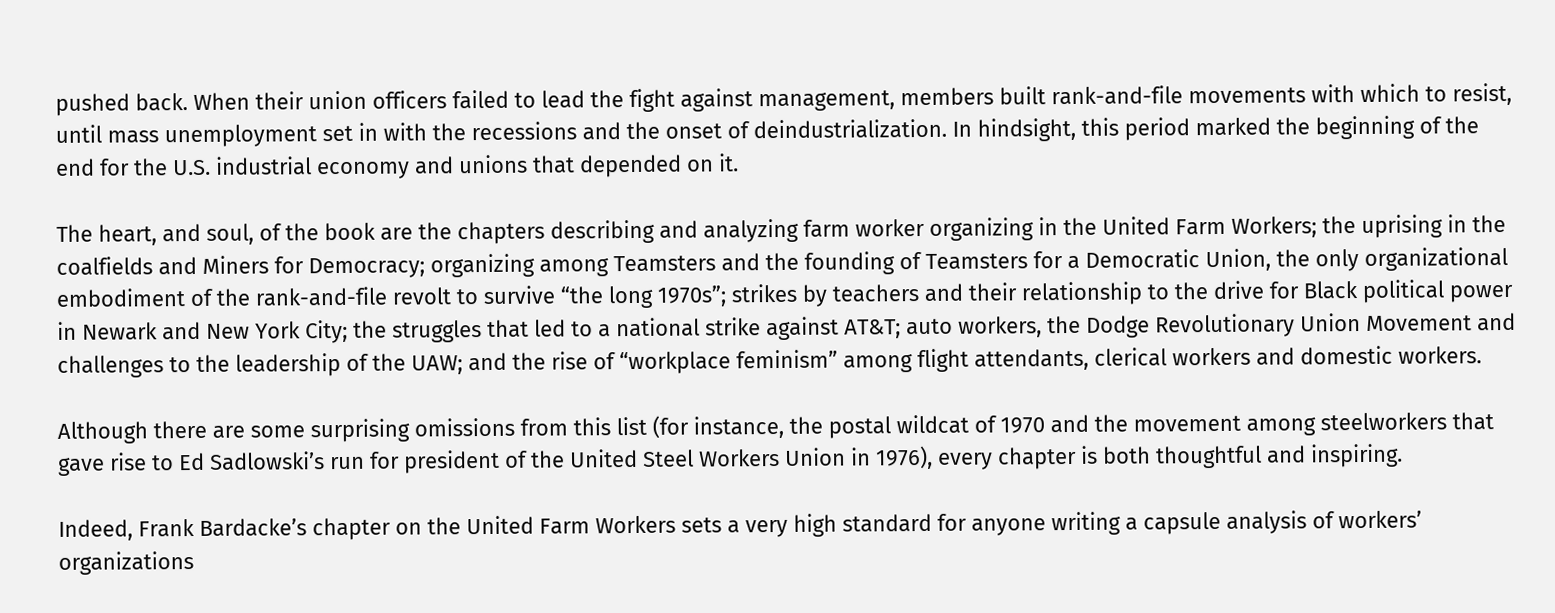pushed back. When their union officers failed to lead the fight against management, members built rank-and-file movements with which to resist, until mass unemployment set in with the recessions and the onset of deindustrialization. In hindsight, this period marked the beginning of the end for the U.S. industrial economy and unions that depended on it.

The heart, and soul, of the book are the chapters describing and analyzing farm worker organizing in the United Farm Workers; the uprising in the coalfields and Miners for Democracy; organizing among Teamsters and the founding of Teamsters for a Democratic Union, the only organizational embodiment of the rank-and-file revolt to survive “the long 1970s”; strikes by teachers and their relationship to the drive for Black political power in Newark and New York City; the struggles that led to a national strike against AT&T; auto workers, the Dodge Revolutionary Union Movement and challenges to the leadership of the UAW; and the rise of “workplace feminism” among flight attendants, clerical workers and domestic workers.

Although there are some surprising omissions from this list (for instance, the postal wildcat of 1970 and the movement among steelworkers that gave rise to Ed Sadlowski’s run for president of the United Steel Workers Union in 1976), every chapter is both thoughtful and inspiring.

Indeed, Frank Bardacke’s chapter on the United Farm Workers sets a very high standard for anyone writing a capsule analysis of workers’ organizations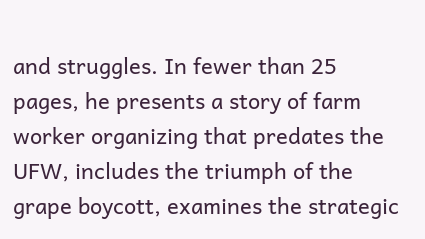and struggles. In fewer than 25 pages, he presents a story of farm worker organizing that predates the UFW, includes the triumph of the grape boycott, examines the strategic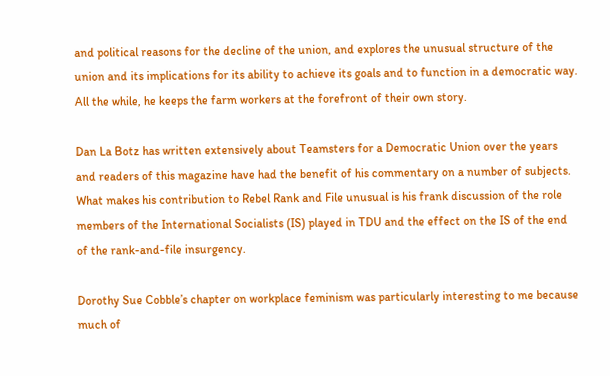and political reasons for the decline of the union, and explores the unusual structure of the union and its implications for its ability to achieve its goals and to function in a democratic way. All the while, he keeps the farm workers at the forefront of their own story.

Dan La Botz has written extensively about Teamsters for a Democratic Union over the years and readers of this magazine have had the benefit of his commentary on a number of subjects. What makes his contribution to Rebel Rank and File unusual is his frank discussion of the role members of the International Socialists (IS) played in TDU and the effect on the IS of the end of the rank-and-file insurgency.

Dorothy Sue Cobble’s chapter on workplace feminism was particularly interesting to me because much of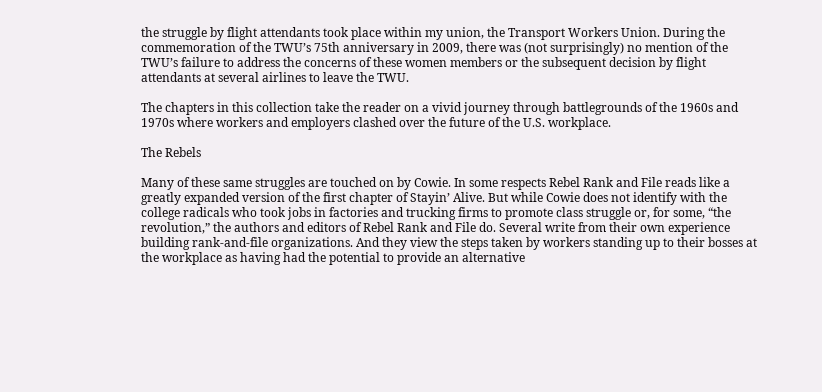the struggle by flight attendants took place within my union, the Transport Workers Union. During the commemoration of the TWU’s 75th anniversary in 2009, there was (not surprisingly) no mention of the TWU’s failure to address the concerns of these women members or the subsequent decision by flight attendants at several airlines to leave the TWU.

The chapters in this collection take the reader on a vivid journey through battlegrounds of the 1960s and 1970s where workers and employers clashed over the future of the U.S. workplace.

The Rebels

Many of these same struggles are touched on by Cowie. In some respects Rebel Rank and File reads like a greatly expanded version of the first chapter of Stayin’ Alive. But while Cowie does not identify with the college radicals who took jobs in factories and trucking firms to promote class struggle or, for some, “the revolution,” the authors and editors of Rebel Rank and File do. Several write from their own experience building rank-and-file organizations. And they view the steps taken by workers standing up to their bosses at the workplace as having had the potential to provide an alternative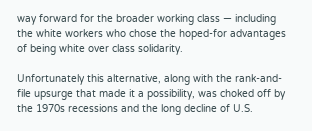way forward for the broader working class — including the white workers who chose the hoped-for advantages of being white over class solidarity.

Unfortunately this alternative, along with the rank-and-file upsurge that made it a possibility, was choked off by the 1970s recessions and the long decline of U.S.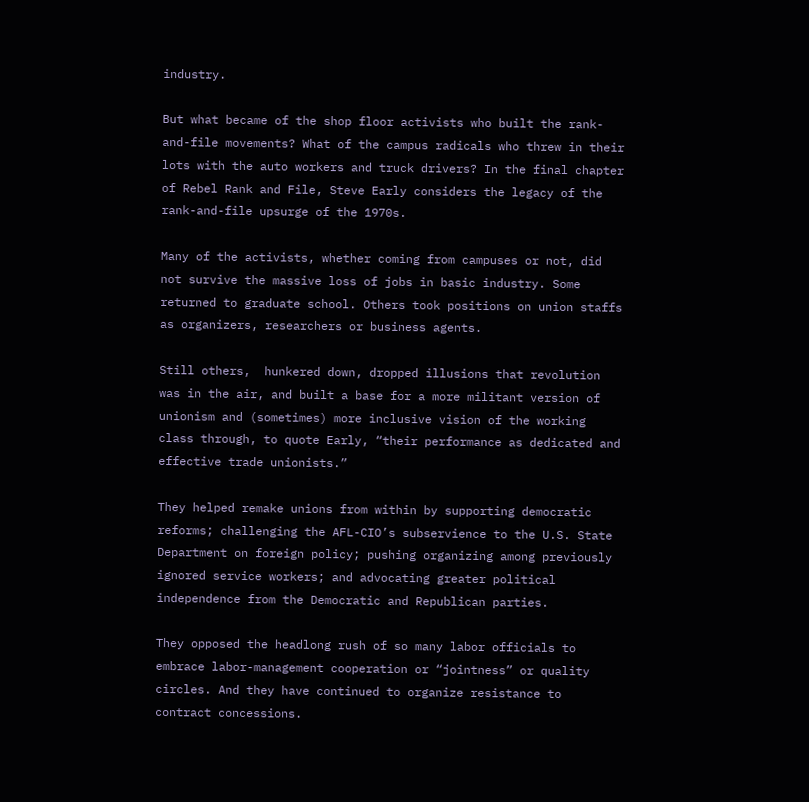industry.

But what became of the shop floor activists who built the rank-and-file movements? What of the campus radicals who threw in their lots with the auto workers and truck drivers? In the final chapter of Rebel Rank and File, Steve Early considers the legacy of the rank-and-file upsurge of the 1970s.

Many of the activists, whether coming from campuses or not, did not survive the massive loss of jobs in basic industry. Some returned to graduate school. Others took positions on union staffs as organizers, researchers or business agents.

Still others,  hunkered down, dropped illusions that revolution was in the air, and built a base for a more militant version of unionism and (sometimes) more inclusive vision of the working class through, to quote Early, “their performance as dedicated and effective trade unionists.”

They helped remake unions from within by supporting democratic reforms; challenging the AFL-CIO’s subservience to the U.S. State Department on foreign policy; pushing organizing among previously ignored service workers; and advocating greater political independence from the Democratic and Republican parties.

They opposed the headlong rush of so many labor officials to embrace labor-management cooperation or “jointness” or quality circles. And they have continued to organize resistance to contract concessions.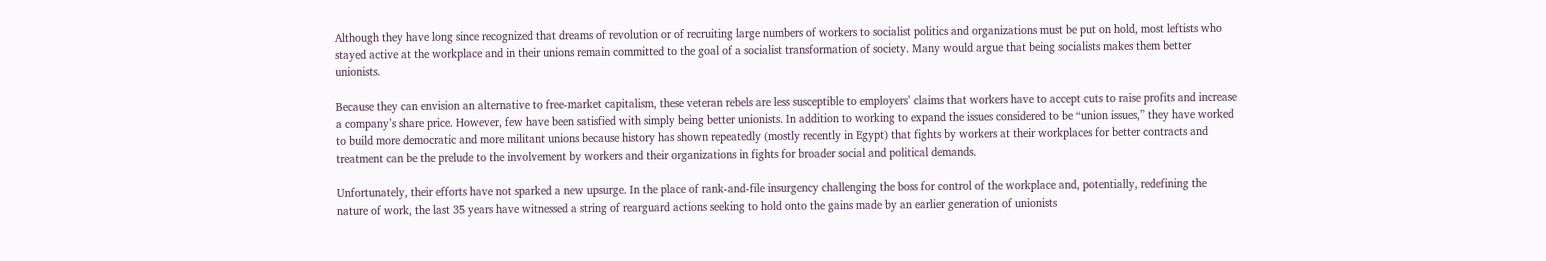Although they have long since recognized that dreams of revolution or of recruiting large numbers of workers to socialist politics and organizations must be put on hold, most leftists who stayed active at the workplace and in their unions remain committed to the goal of a socialist transformation of society. Many would argue that being socialists makes them better unionists.

Because they can envision an alternative to free-market capitalism, these veteran rebels are less susceptible to employers’ claims that workers have to accept cuts to raise profits and increase a company’s share price. However, few have been satisfied with simply being better unionists. In addition to working to expand the issues considered to be “union issues,” they have worked to build more democratic and more militant unions because history has shown repeatedly (mostly recently in Egypt) that fights by workers at their workplaces for better contracts and treatment can be the prelude to the involvement by workers and their organizations in fights for broader social and political demands.

Unfortunately, their efforts have not sparked a new upsurge. In the place of rank-and-file insurgency challenging the boss for control of the workplace and, potentially, redefining the nature of work, the last 35 years have witnessed a string of rearguard actions seeking to hold onto the gains made by an earlier generation of unionists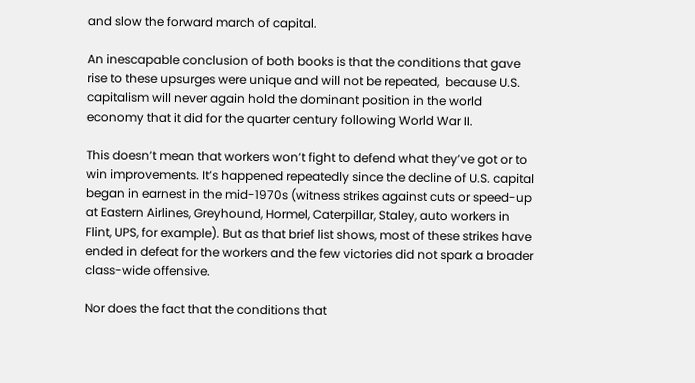and slow the forward march of capital.

An inescapable conclusion of both books is that the conditions that gave rise to these upsurges were unique and will not be repeated,  because U.S. capitalism will never again hold the dominant position in the world economy that it did for the quarter century following World War II.

This doesn’t mean that workers won’t fight to defend what they’ve got or to win improvements. It’s happened repeatedly since the decline of U.S. capital began in earnest in the mid-1970s (witness strikes against cuts or speed-up at Eastern Airlines, Greyhound, Hormel, Caterpillar, Staley, auto workers in Flint, UPS, for example). But as that brief list shows, most of these strikes have ended in defeat for the workers and the few victories did not spark a broader class-wide offensive.

Nor does the fact that the conditions that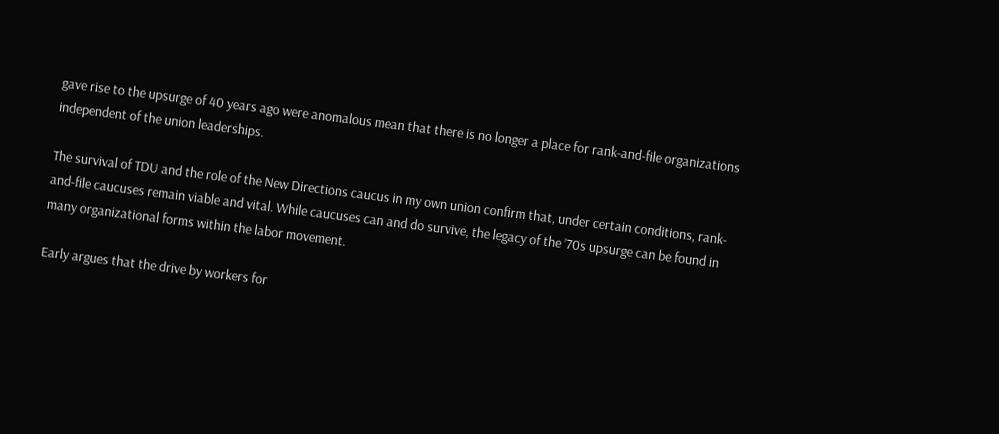gave rise to the upsurge of 40 years ago were anomalous mean that there is no longer a place for rank-and-file organizations independent of the union leaderships.

The survival of TDU and the role of the New Directions caucus in my own union confirm that, under certain conditions, rank-and-file caucuses remain viable and vital. While caucuses can and do survive, the legacy of the ’70s upsurge can be found in many organizational forms within the labor movement.

Early argues that the drive by workers for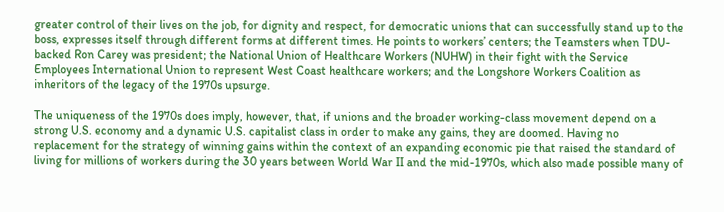greater control of their lives on the job, for dignity and respect, for democratic unions that can successfully stand up to the boss, expresses itself through different forms at different times. He points to workers’ centers; the Teamsters when TDU-backed Ron Carey was president; the National Union of Healthcare Workers (NUHW) in their fight with the Service Employees International Union to represent West Coast healthcare workers; and the Longshore Workers Coalition as inheritors of the legacy of the 1970s upsurge.

The uniqueness of the 1970s does imply, however, that, if unions and the broader working-class movement depend on a strong U.S. economy and a dynamic U.S. capitalist class in order to make any gains, they are doomed. Having no replacement for the strategy of winning gains within the context of an expanding economic pie that raised the standard of living for millions of workers during the 30 years between World War II and the mid-1970s, which also made possible many of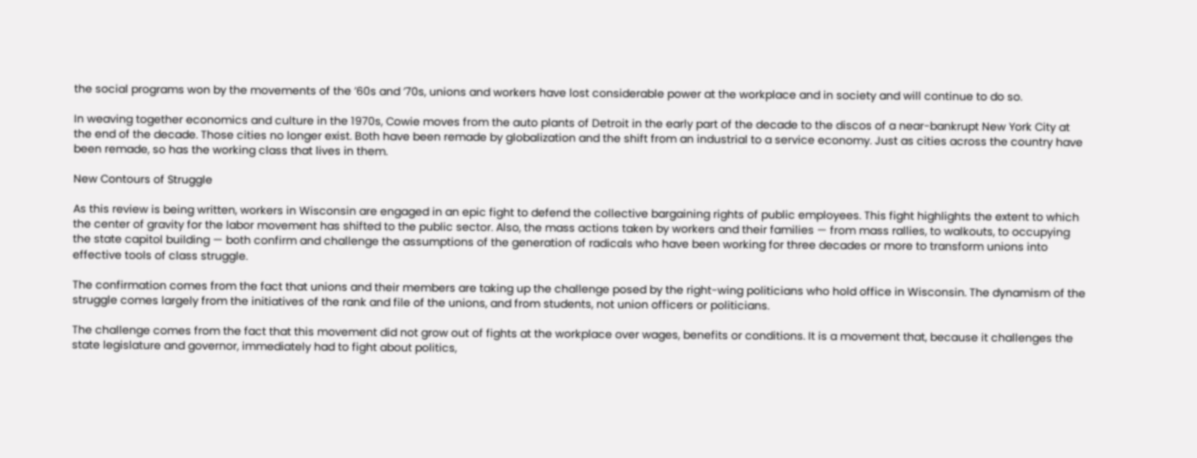the social programs won by the movements of the ’60s and ’70s, unions and workers have lost considerable power at the workplace and in society and will continue to do so.

In weaving together economics and culture in the 1970s, Cowie moves from the auto plants of Detroit in the early part of the decade to the discos of a near-bankrupt New York City at the end of the decade. Those cities no longer exist. Both have been remade by globalization and the shift from an industrial to a service economy. Just as cities across the country have been remade, so has the working class that lives in them.

New Contours of Struggle

As this review is being written, workers in Wisconsin are engaged in an epic fight to defend the collective bargaining rights of public employees. This fight highlights the extent to which the center of gravity for the labor movement has shifted to the public sector. Also, the mass actions taken by workers and their families — from mass rallies, to walkouts, to occupying the state capitol building — both confirm and challenge the assumptions of the generation of radicals who have been working for three decades or more to transform unions into effective tools of class struggle.

The confirmation comes from the fact that unions and their members are taking up the challenge posed by the right-wing politicians who hold office in Wisconsin. The dynamism of the struggle comes largely from the initiatives of the rank and file of the unions, and from students, not union officers or politicians.

The challenge comes from the fact that this movement did not grow out of fights at the workplace over wages, benefits or conditions. It is a movement that, because it challenges the state legislature and governor, immediately had to fight about politics,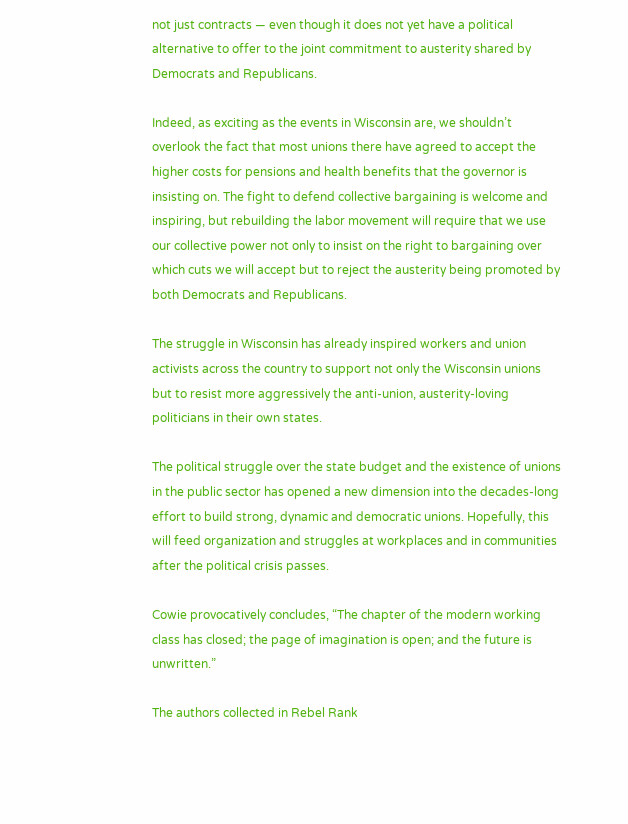not just contracts — even though it does not yet have a political alternative to offer to the joint commitment to austerity shared by Democrats and Republicans.

Indeed, as exciting as the events in Wisconsin are, we shouldn’t overlook the fact that most unions there have agreed to accept the higher costs for pensions and health benefits that the governor is insisting on. The fight to defend collective bargaining is welcome and inspiring, but rebuilding the labor movement will require that we use our collective power not only to insist on the right to bargaining over which cuts we will accept but to reject the austerity being promoted by both Democrats and Republicans.

The struggle in Wisconsin has already inspired workers and union activists across the country to support not only the Wisconsin unions but to resist more aggressively the anti-union, austerity-loving politicians in their own states.

The political struggle over the state budget and the existence of unions in the public sector has opened a new dimension into the decades-long effort to build strong, dynamic and democratic unions. Hopefully, this will feed organization and struggles at workplaces and in communities after the political crisis passes.

Cowie provocatively concludes, “The chapter of the modern working class has closed; the page of imagination is open; and the future is unwritten.”

The authors collected in Rebel Rank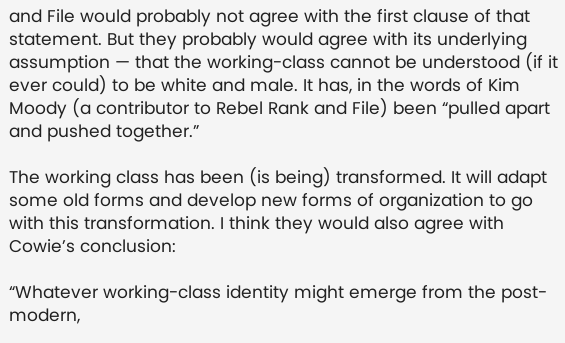and File would probably not agree with the first clause of that statement. But they probably would agree with its underlying assumption — that the working-class cannot be understood (if it ever could) to be white and male. It has, in the words of Kim Moody (a contributor to Rebel Rank and File) been “pulled apart and pushed together.”

The working class has been (is being) transformed. It will adapt some old forms and develop new forms of organization to go with this transformation. I think they would also agree with Cowie’s conclusion:

“Whatever working-class identity might emerge from the post-modern,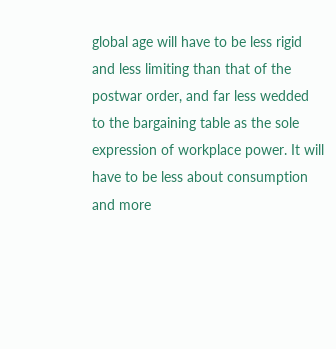global age will have to be less rigid and less limiting than that of the postwar order, and far less wedded to the bargaining table as the sole expression of workplace power. It will have to be less about consumption and more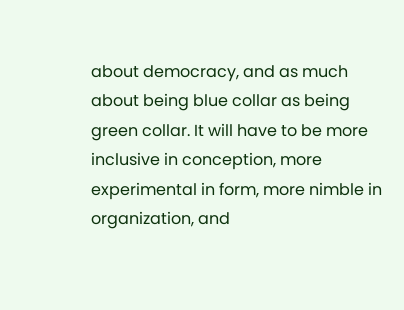about democracy, and as much about being blue collar as being green collar. It will have to be more inclusive in conception, more experimental in form, more nimble in organization, and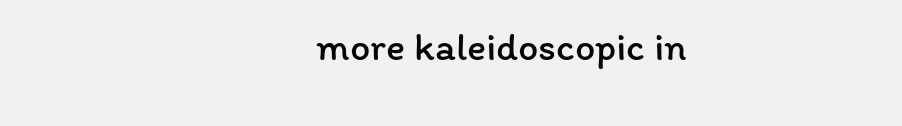more kaleidoscopic in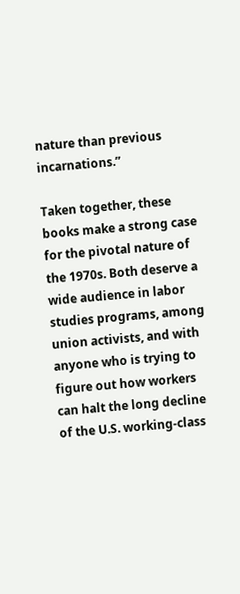nature than previous incarnations.”

Taken together, these books make a strong case for the pivotal nature of the 1970s. Both deserve a wide audience in labor studies programs, among union activists, and with anyone who is trying to figure out how workers can halt the long decline of the U.S. working-class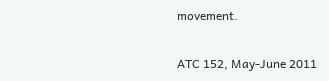movement.

ATC 152, May-June 2011